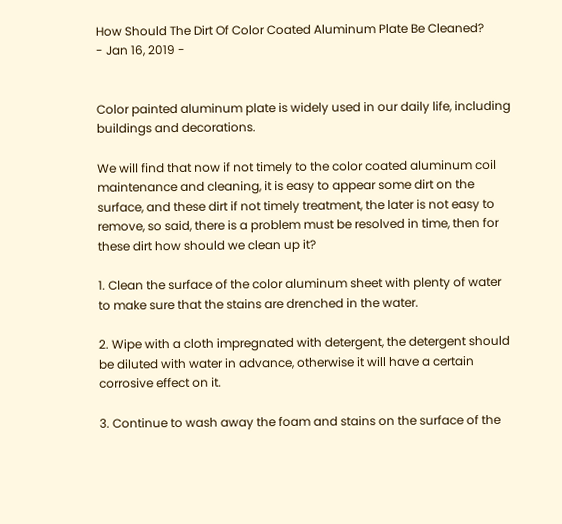How Should The Dirt Of Color Coated Aluminum Plate Be Cleaned?
- Jan 16, 2019 -


Color painted aluminum plate is widely used in our daily life, including buildings and decorations.

We will find that now if not timely to the color coated aluminum coil maintenance and cleaning, it is easy to appear some dirt on the surface, and these dirt if not timely treatment, the later is not easy to remove, so said, there is a problem must be resolved in time, then for these dirt how should we clean up it?

1. Clean the surface of the color aluminum sheet with plenty of water to make sure that the stains are drenched in the water.

2. Wipe with a cloth impregnated with detergent, the detergent should be diluted with water in advance, otherwise it will have a certain corrosive effect on it.

3. Continue to wash away the foam and stains on the surface of the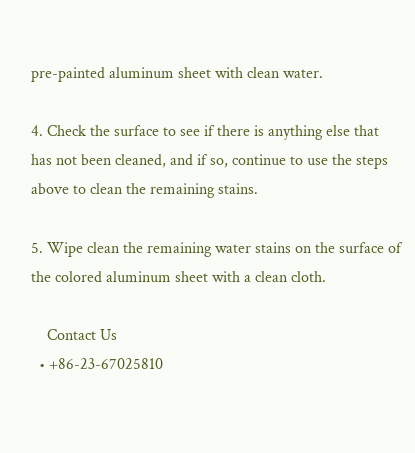pre-painted aluminum sheet with clean water.

4. Check the surface to see if there is anything else that has not been cleaned, and if so, continue to use the steps above to clean the remaining stains.

5. Wipe clean the remaining water stains on the surface of the colored aluminum sheet with a clean cloth.

    Contact Us
  • +86-23-67025810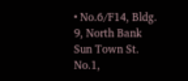• No.6/F14, Bldg. 9, North Bank Sun Town St. No.1,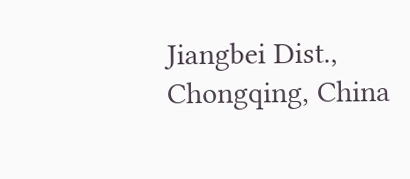Jiangbei Dist., Chongqing, China